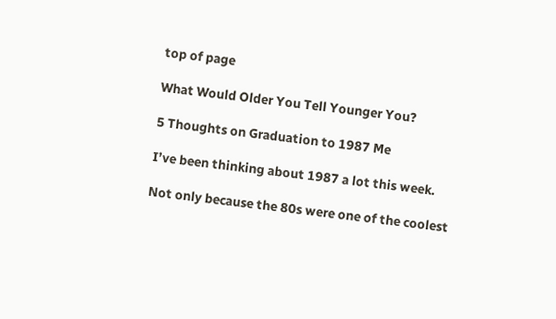top of page

What Would Older You Tell Younger You?

5 Thoughts on Graduation to 1987 Me

I’ve been thinking about 1987 a lot this week.

Not only because the 80s were one of the coolest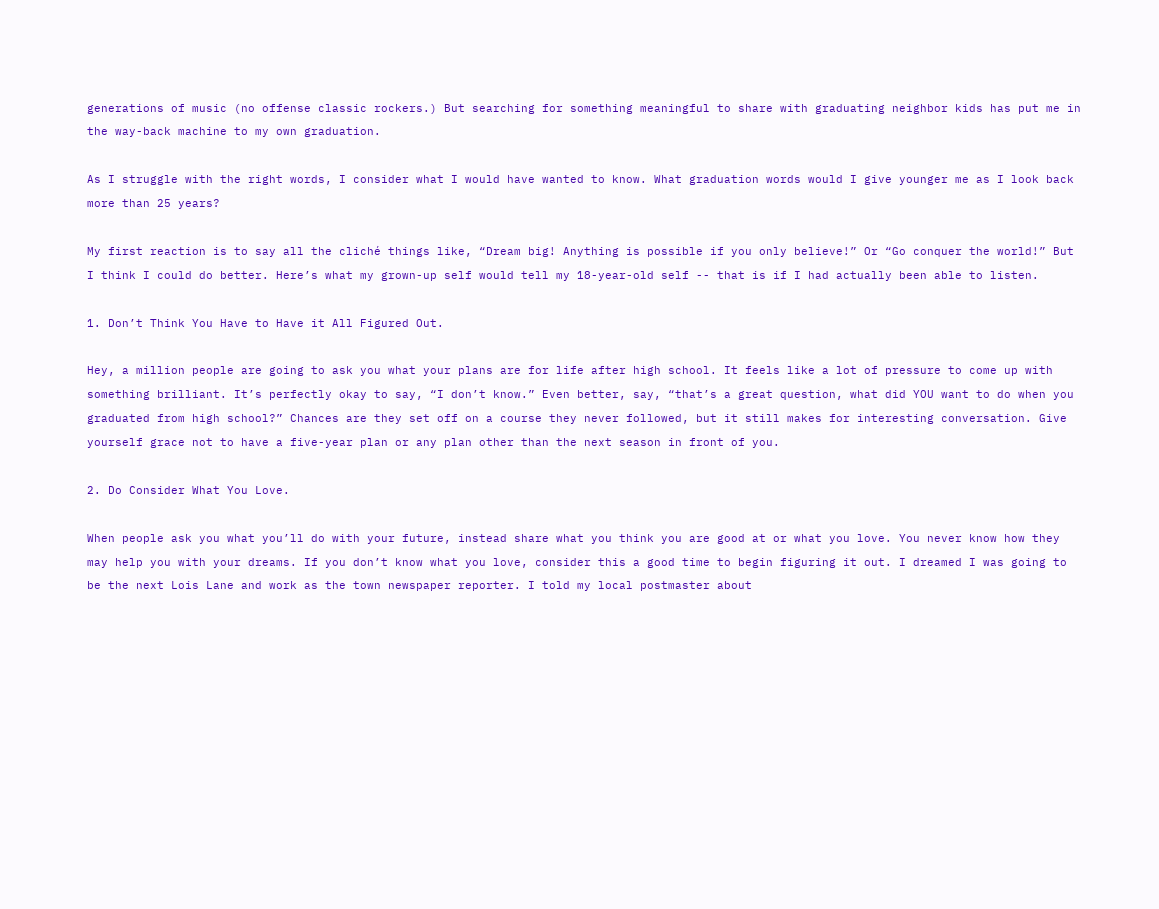generations of music (no offense classic rockers.) But searching for something meaningful to share with graduating neighbor kids has put me in the way-back machine to my own graduation.

As I struggle with the right words, I consider what I would have wanted to know. What graduation words would I give younger me as I look back more than 25 years?

My first reaction is to say all the cliché things like, “Dream big! Anything is possible if you only believe!” Or “Go conquer the world!” But I think I could do better. Here’s what my grown-up self would tell my 18-year-old self -- that is if I had actually been able to listen.

1. Don’t Think You Have to Have it All Figured Out.

Hey, a million people are going to ask you what your plans are for life after high school. It feels like a lot of pressure to come up with something brilliant. It’s perfectly okay to say, “I don’t know.” Even better, say, “that’s a great question, what did YOU want to do when you graduated from high school?” Chances are they set off on a course they never followed, but it still makes for interesting conversation. Give yourself grace not to have a five-year plan or any plan other than the next season in front of you.

2. Do Consider What You Love.

When people ask you what you’ll do with your future, instead share what you think you are good at or what you love. You never know how they may help you with your dreams. If you don’t know what you love, consider this a good time to begin figuring it out. I dreamed I was going to be the next Lois Lane and work as the town newspaper reporter. I told my local postmaster about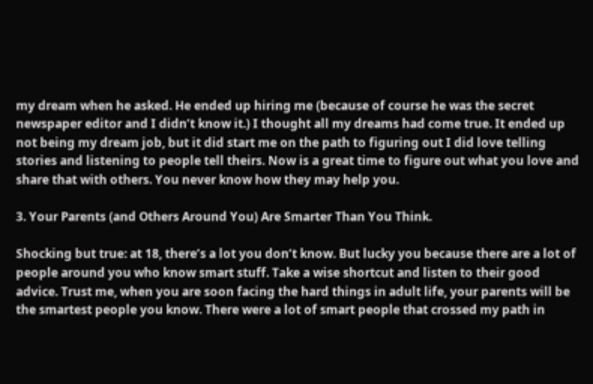my dream when he asked. He ended up hiring me (because of course he was the secret newspaper editor and I didn’t know it.) I thought all my dreams had come true. It ended up not being my dream job, but it did start me on the path to figuring out I did love telling stories and listening to people tell theirs. Now is a great time to figure out what you love and share that with others. You never know how they may help you.

3. Your Parents (and Others Around You) Are Smarter Than You Think.

Shocking but true: at 18, there’s a lot you don’t know. But lucky you because there are a lot of people around you who know smart stuff. Take a wise shortcut and listen to their good advice. Trust me, when you are soon facing the hard things in adult life, your parents will be the smartest people you know. There were a lot of smart people that crossed my path in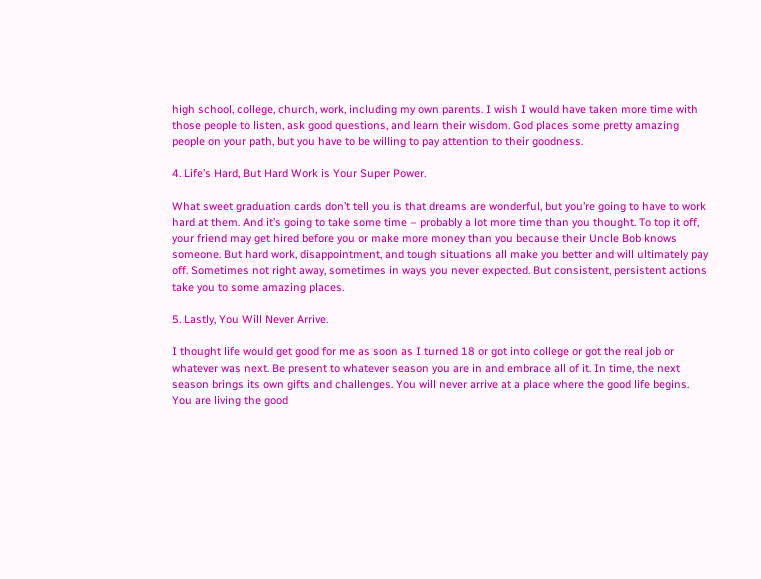high school, college, church, work, including my own parents. I wish I would have taken more time with those people to listen, ask good questions, and learn their wisdom. God places some pretty amazing people on your path, but you have to be willing to pay attention to their goodness.

4. Life’s Hard, But Hard Work is Your Super Power.

What sweet graduation cards don’t tell you is that dreams are wonderful, but you’re going to have to work hard at them. And it’s going to take some time – probably a lot more time than you thought. To top it off, your friend may get hired before you or make more money than you because their Uncle Bob knows someone. But hard work, disappointment, and tough situations all make you better and will ultimately pay off. Sometimes not right away, sometimes in ways you never expected. But consistent, persistent actions take you to some amazing places.

5. Lastly, You Will Never Arrive.

I thought life would get good for me as soon as I turned 18 or got into college or got the real job or whatever was next. Be present to whatever season you are in and embrace all of it. In time, the next season brings its own gifts and challenges. You will never arrive at a place where the good life begins. You are living the good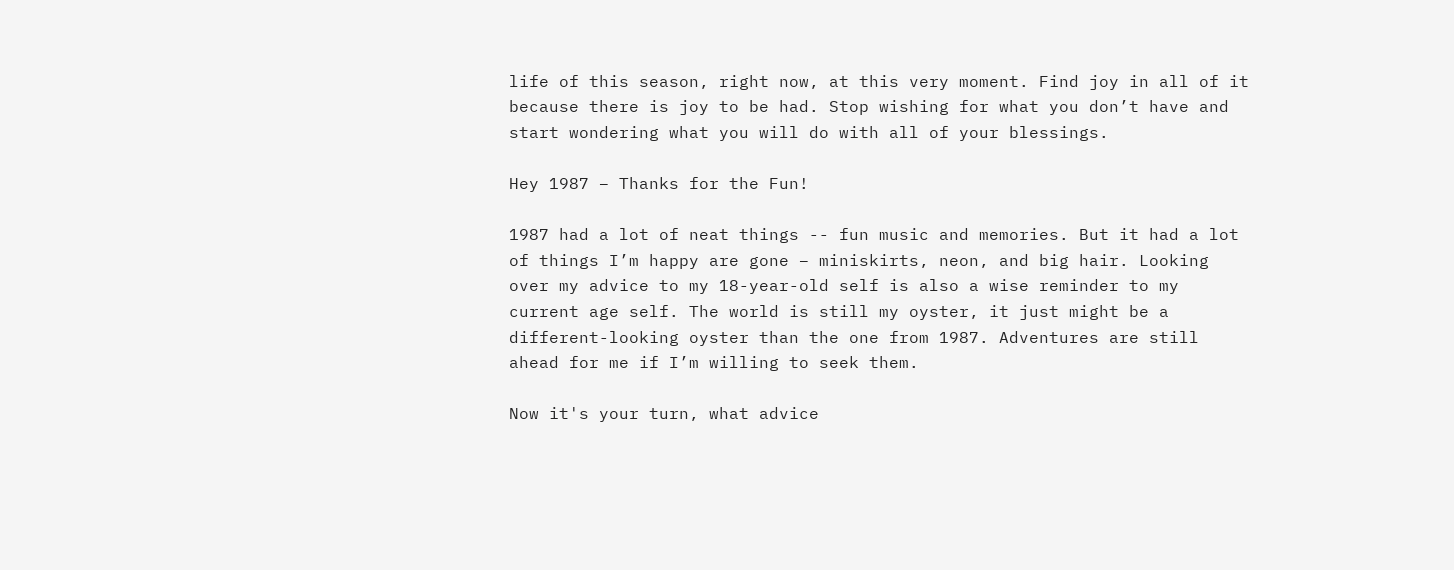life of this season, right now, at this very moment. Find joy in all of it because there is joy to be had. Stop wishing for what you don’t have and start wondering what you will do with all of your blessings.

Hey 1987 – Thanks for the Fun!

1987 had a lot of neat things -- fun music and memories. But it had a lot of things I’m happy are gone – miniskirts, neon, and big hair. Looking over my advice to my 18-year-old self is also a wise reminder to my current age self. The world is still my oyster, it just might be a different-looking oyster than the one from 1987. Adventures are still ahead for me if I’m willing to seek them.

Now it's your turn, what advice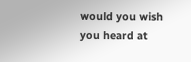would you wish you heard at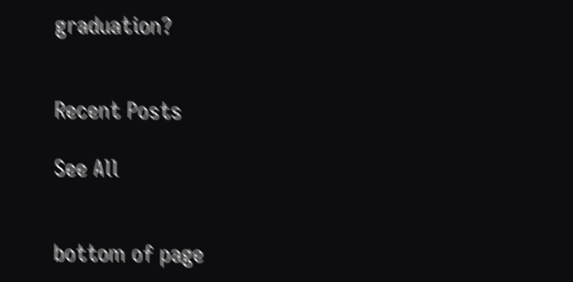graduation?


Recent Posts

See All


bottom of page